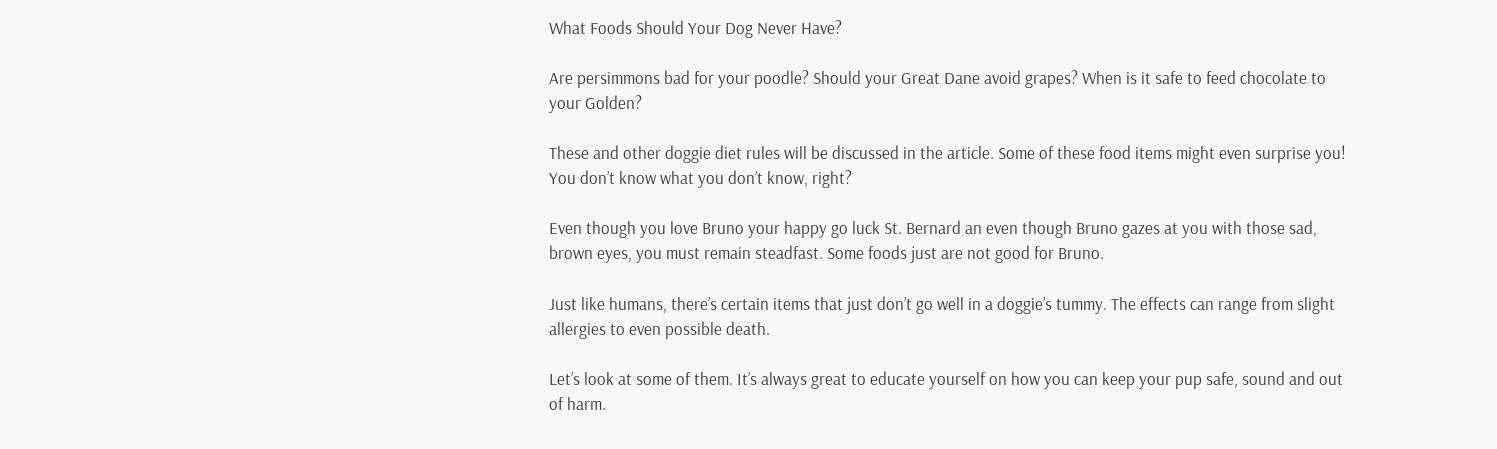What Foods Should Your Dog Never Have?

Are persimmons bad for your poodle? Should your Great Dane avoid grapes? When is it safe to feed chocolate to your Golden?

These and other doggie diet rules will be discussed in the article. Some of these food items might even surprise you! You don’t know what you don’t know, right?

Even though you love Bruno your happy go luck St. Bernard an even though Bruno gazes at you with those sad, brown eyes, you must remain steadfast. Some foods just are not good for Bruno.

Just like humans, there’s certain items that just don’t go well in a doggie’s tummy. The effects can range from slight allergies to even possible death.

Let’s look at some of them. It’s always great to educate yourself on how you can keep your pup safe, sound and out of harm.